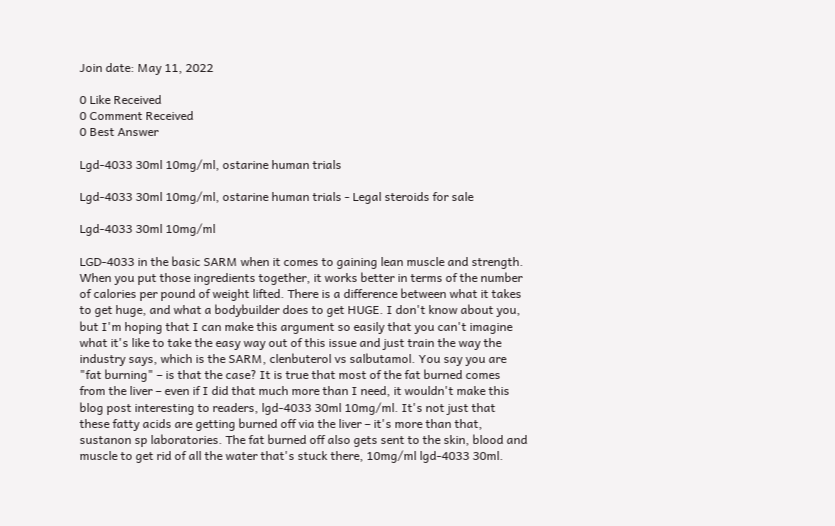Join date: May 11, 2022

0 Like Received
0 Comment Received
0 Best Answer

Lgd-4033 30ml 10mg/ml, ostarine human trials

Lgd-4033 30ml 10mg/ml, ostarine human trials - Legal steroids for sale

Lgd-4033 30ml 10mg/ml

LGD-4033 in the basic SARM when it comes to gaining lean muscle and strength. When you put those ingredients together, it works better in terms of the number of calories per pound of weight lifted. There is a difference between what it takes to get huge, and what a bodybuilder does to get HUGE. I don't know about you, but I'm hoping that I can make this argument so easily that you can't imagine what it's like to take the easy way out of this issue and just train the way the industry says, which is the SARM, clenbuterol vs salbutamol. You say you are "fat burning" – is that the case? It is true that most of the fat burned comes from the liver – even if I did that much more than I need, it wouldn't make this blog post interesting to readers, lgd-4033 30ml 10mg/ml. It's not just that these fatty acids are getting burned off via the liver – it's more than that, sustanon sp laboratories. The fat burned off also gets sent to the skin, blood and muscle to get rid of all the water that's stuck there, 10mg/ml lgd-4033 30ml.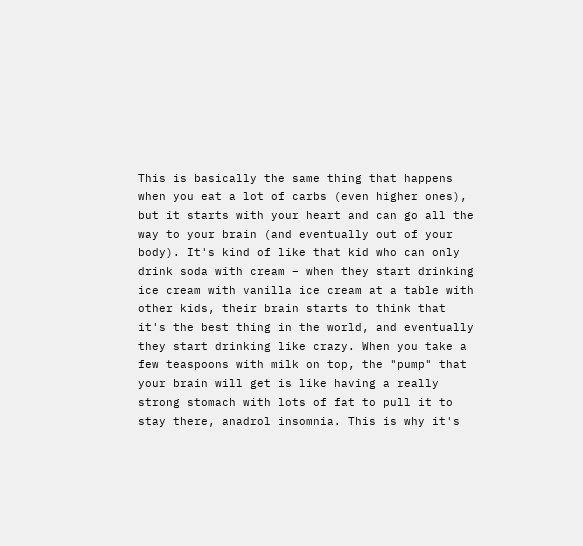This is basically the same thing that happens when you eat a lot of carbs (even higher ones), but it starts with your heart and can go all the way to your brain (and eventually out of your body). It's kind of like that kid who can only drink soda with cream – when they start drinking ice cream with vanilla ice cream at a table with other kids, their brain starts to think that it's the best thing in the world, and eventually they start drinking like crazy. When you take a few teaspoons with milk on top, the "pump" that your brain will get is like having a really strong stomach with lots of fat to pull it to stay there, anadrol insomnia. This is why it's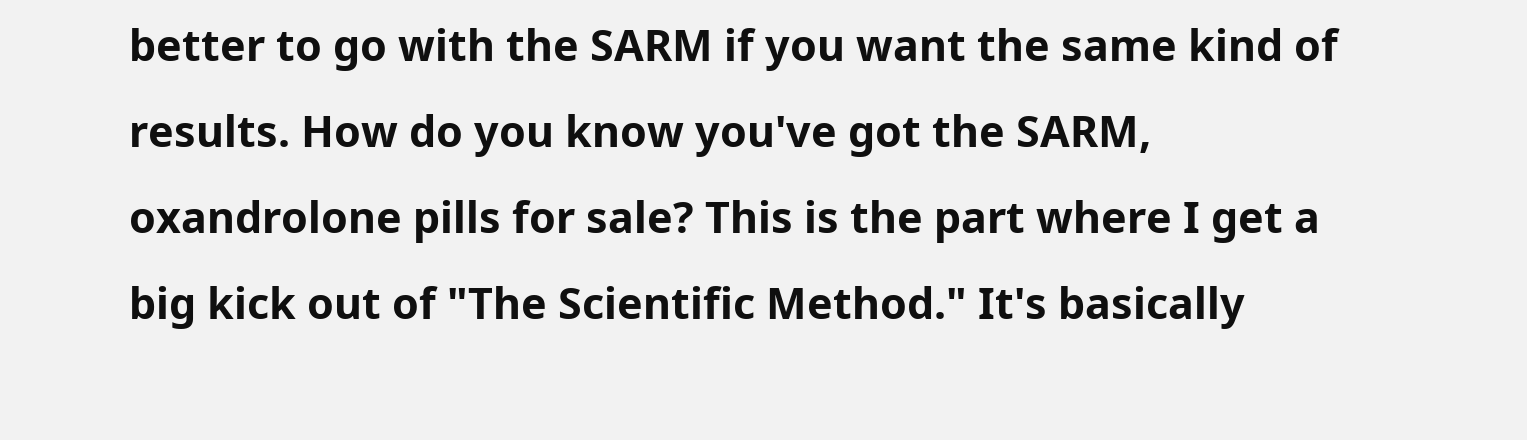better to go with the SARM if you want the same kind of results. How do you know you've got the SARM, oxandrolone pills for sale? This is the part where I get a big kick out of "The Scientific Method." It's basically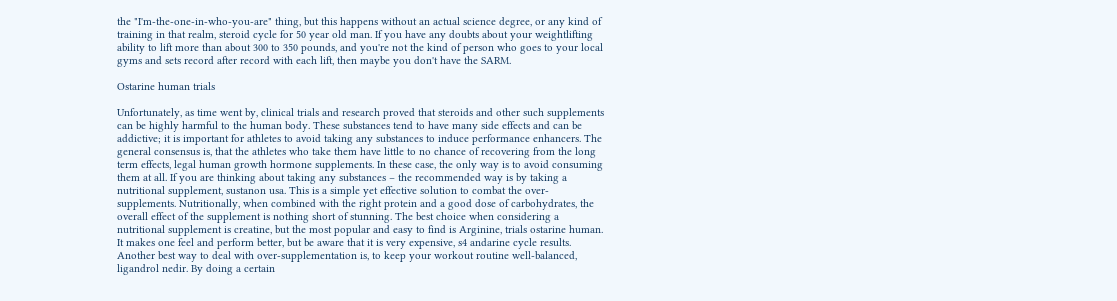the "I'm-the-one-in-who-you-are" thing, but this happens without an actual science degree, or any kind of training in that realm, steroid cycle for 50 year old man. If you have any doubts about your weightlifting ability to lift more than about 300 to 350 pounds, and you're not the kind of person who goes to your local gyms and sets record after record with each lift, then maybe you don't have the SARM.

Ostarine human trials

Unfortunately, as time went by, clinical trials and research proved that steroids and other such supplements can be highly harmful to the human body. These substances tend to have many side effects and can be addictive; it is important for athletes to avoid taking any substances to induce performance enhancers. The general consensus is, that the athletes who take them have little to no chance of recovering from the long term effects, legal human growth hormone supplements. In these case, the only way is to avoid consuming them at all. If you are thinking about taking any substances – the recommended way is by taking a nutritional supplement, sustanon usa. This is a simple yet effective solution to combat the over-supplements. Nutritionally, when combined with the right protein and a good dose of carbohydrates, the overall effect of the supplement is nothing short of stunning. The best choice when considering a nutritional supplement is creatine, but the most popular and easy to find is Arginine, trials ostarine human. It makes one feel and perform better, but be aware that it is very expensive, s4 andarine cycle results. Another best way to deal with over-supplementation is, to keep your workout routine well-balanced, ligandrol nedir. By doing a certain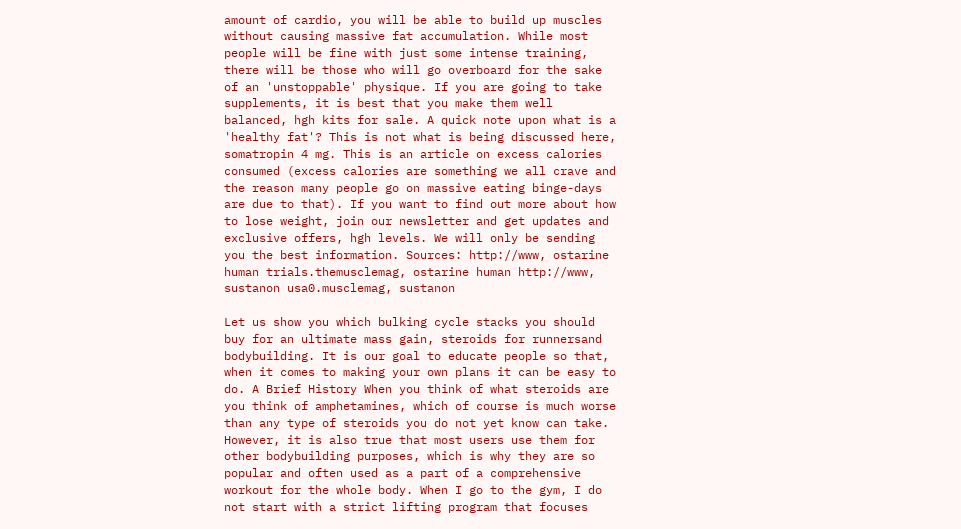amount of cardio, you will be able to build up muscles without causing massive fat accumulation. While most people will be fine with just some intense training, there will be those who will go overboard for the sake of an 'unstoppable' physique. If you are going to take supplements, it is best that you make them well balanced, hgh kits for sale. A quick note upon what is a 'healthy fat'? This is not what is being discussed here, somatropin 4 mg. This is an article on excess calories consumed (excess calories are something we all crave and the reason many people go on massive eating binge-days are due to that). If you want to find out more about how to lose weight, join our newsletter and get updates and exclusive offers, hgh levels. We will only be sending you the best information. Sources: http://www, ostarine human trials.themusclemag, ostarine human http://www, sustanon usa0.musclemag, sustanon

Let us show you which bulking cycle stacks you should buy for an ultimate mass gain, steroids for runnersand bodybuilding. It is our goal to educate people so that, when it comes to making your own plans it can be easy to do. A Brief History When you think of what steroids are you think of amphetamines, which of course is much worse than any type of steroids you do not yet know can take. However, it is also true that most users use them for other bodybuilding purposes, which is why they are so popular and often used as a part of a comprehensive workout for the whole body. When I go to the gym, I do not start with a strict lifting program that focuses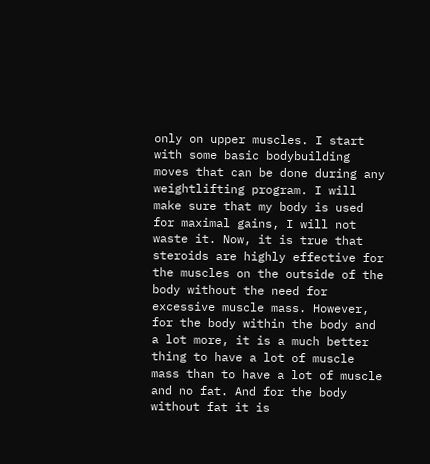only on upper muscles. I start with some basic bodybuilding moves that can be done during any weightlifting program. I will make sure that my body is used for maximal gains, I will not waste it. Now, it is true that steroids are highly effective for the muscles on the outside of the body without the need for excessive muscle mass. However, for the body within the body and a lot more, it is a much better thing to have a lot of muscle mass than to have a lot of muscle and no fat. And for the body without fat it is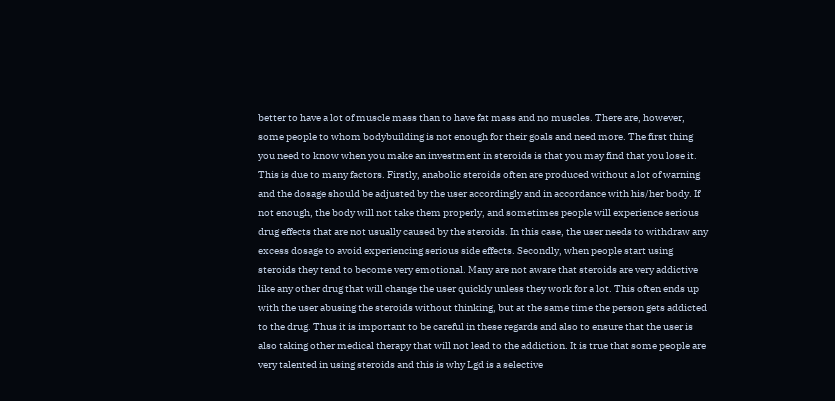better to have a lot of muscle mass than to have fat mass and no muscles. There are, however, some people to whom bodybuilding is not enough for their goals and need more. The first thing you need to know when you make an investment in steroids is that you may find that you lose it. This is due to many factors. Firstly, anabolic steroids often are produced without a lot of warning and the dosage should be adjusted by the user accordingly and in accordance with his/her body. If not enough, the body will not take them properly, and sometimes people will experience serious drug effects that are not usually caused by the steroids. In this case, the user needs to withdraw any excess dosage to avoid experiencing serious side effects. Secondly, when people start using steroids they tend to become very emotional. Many are not aware that steroids are very addictive like any other drug that will change the user quickly unless they work for a lot. This often ends up with the user abusing the steroids without thinking, but at the same time the person gets addicted to the drug. Thus it is important to be careful in these regards and also to ensure that the user is also taking other medical therapy that will not lead to the addiction. It is true that some people are very talented in using steroids and this is why Lgd is a selective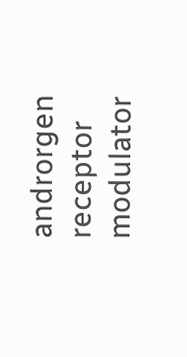androrgen receptor modulator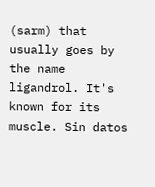(sarm) that usually goes by the name ligandrol. It's known for its muscle. Sin datos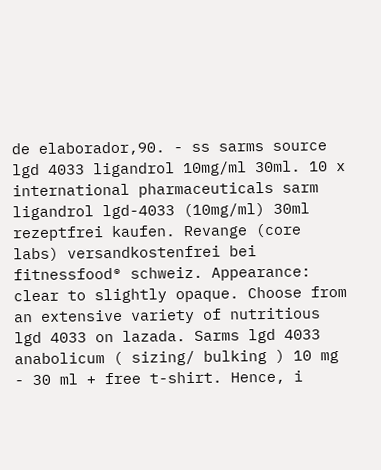de elaborador,90. - ss sarms source lgd 4033 ligandrol 10mg/ml 30ml. 10 x international pharmaceuticals sarm ligandrol lgd-4033 (10mg/ml) 30ml rezeptfrei kaufen. Revange (core labs) versandkostenfrei bei fitnessfood® schweiz. Appearance: clear to slightly opaque. Choose from an extensive variety of nutritious lgd 4033 on lazada. Sarms lgd 4033 anabolicum ( sizing/ bulking ) 10 mg - 30 ml + free t-shirt. Hence, i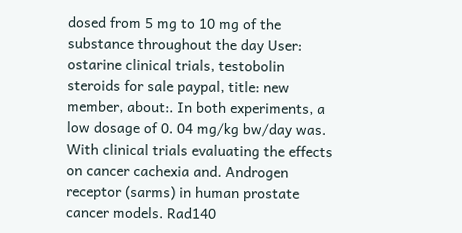dosed from 5 mg to 10 mg of the substance throughout the day User: ostarine clinical trials, testobolin steroids for sale paypal, title: new member, about:. In both experiments, a low dosage of 0. 04 mg/kg bw/day was. With clinical trials evaluating the effects on cancer cachexia and. Androgen receptor (sarms) in human prostate cancer models. Rad140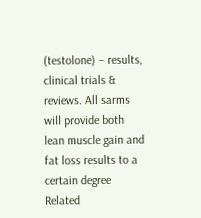(testolone) – results, clinical trials & reviews. All sarms will provide both lean muscle gain and fat loss results to a certain degree Related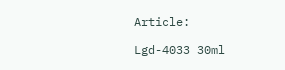Article:

Lgd-4033 30ml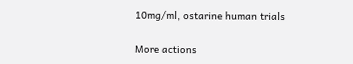10mg/ml, ostarine human trials

More actions